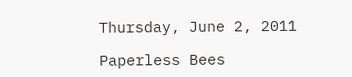Thursday, June 2, 2011

Paperless Bees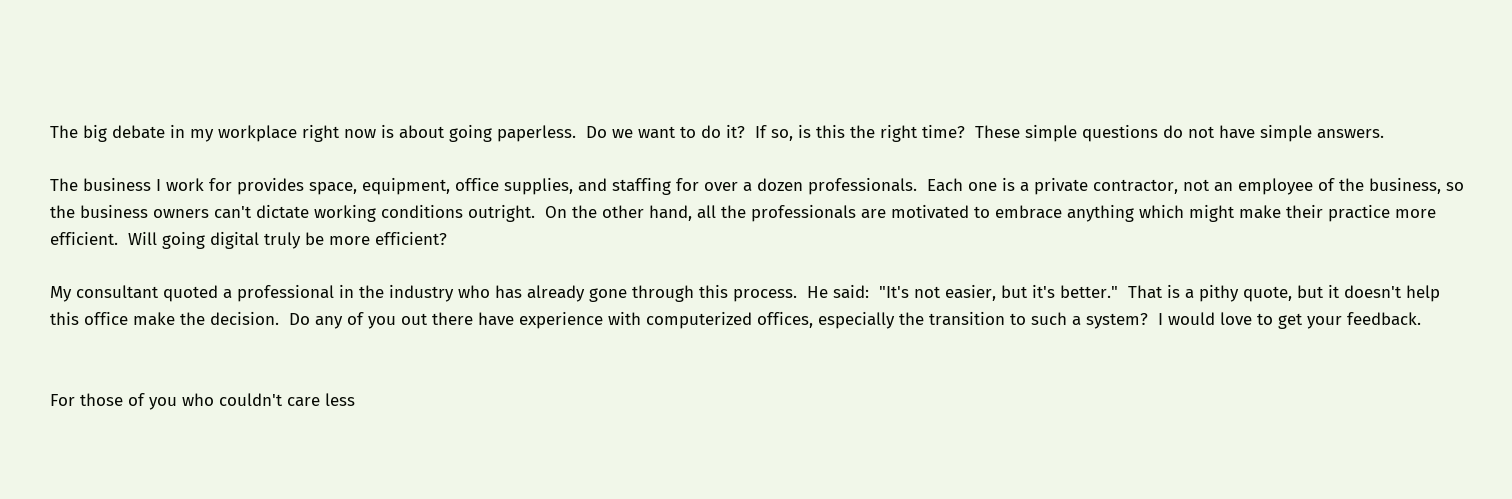The big debate in my workplace right now is about going paperless.  Do we want to do it?  If so, is this the right time?  These simple questions do not have simple answers.

The business I work for provides space, equipment, office supplies, and staffing for over a dozen professionals.  Each one is a private contractor, not an employee of the business, so the business owners can't dictate working conditions outright.  On the other hand, all the professionals are motivated to embrace anything which might make their practice more efficient.  Will going digital truly be more efficient?

My consultant quoted a professional in the industry who has already gone through this process.  He said:  "It's not easier, but it's better."  That is a pithy quote, but it doesn't help this office make the decision.  Do any of you out there have experience with computerized offices, especially the transition to such a system?  I would love to get your feedback.


For those of you who couldn't care less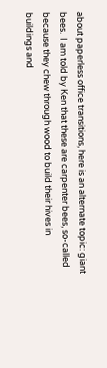about paperless office transitions, here is an alternate topic: giant bees.  I am told by Ken that these are carpenter bees, so-called because they chew through wood to build their hives in buildings and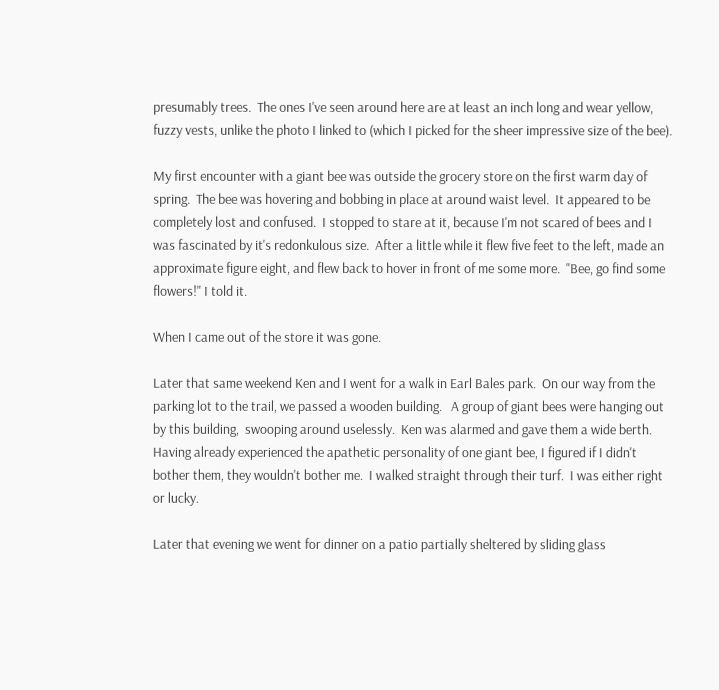presumably trees.  The ones I've seen around here are at least an inch long and wear yellow, fuzzy vests, unlike the photo I linked to (which I picked for the sheer impressive size of the bee).

My first encounter with a giant bee was outside the grocery store on the first warm day of spring.  The bee was hovering and bobbing in place at around waist level.  It appeared to be completely lost and confused.  I stopped to stare at it, because I'm not scared of bees and I was fascinated by it's redonkulous size.  After a little while it flew five feet to the left, made an approximate figure eight, and flew back to hover in front of me some more.  "Bee, go find some flowers!" I told it.

When I came out of the store it was gone.

Later that same weekend Ken and I went for a walk in Earl Bales park.  On our way from the parking lot to the trail, we passed a wooden building.   A group of giant bees were hanging out by this building,  swooping around uselessly.  Ken was alarmed and gave them a wide berth.  Having already experienced the apathetic personality of one giant bee, I figured if I didn't bother them, they wouldn't bother me.  I walked straight through their turf.  I was either right or lucky.

Later that evening we went for dinner on a patio partially sheltered by sliding glass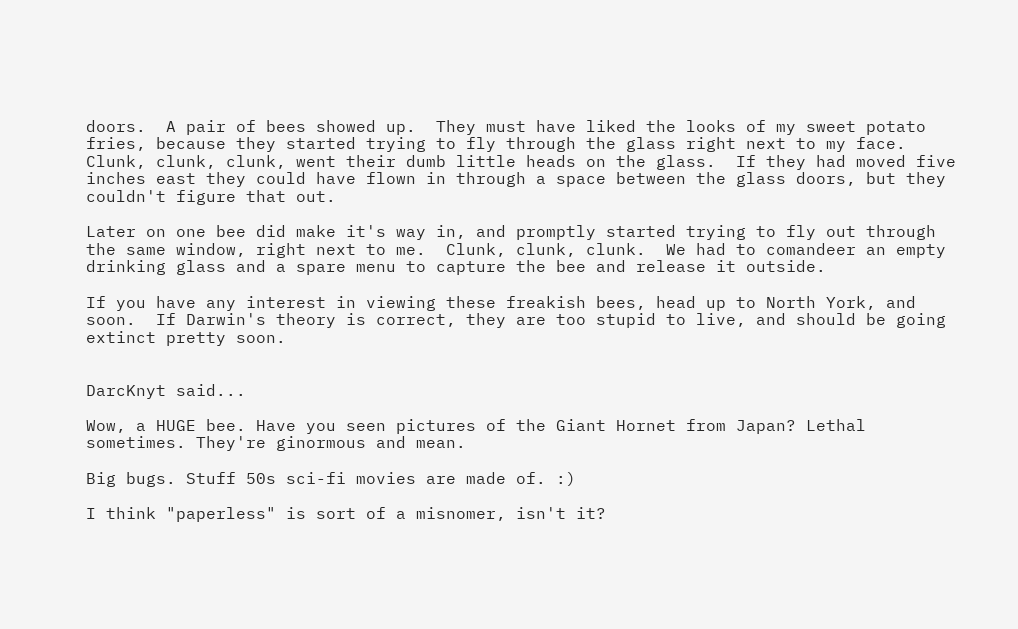doors.  A pair of bees showed up.  They must have liked the looks of my sweet potato fries, because they started trying to fly through the glass right next to my face.  Clunk, clunk, clunk, went their dumb little heads on the glass.  If they had moved five inches east they could have flown in through a space between the glass doors, but they couldn't figure that out.

Later on one bee did make it's way in, and promptly started trying to fly out through the same window, right next to me.  Clunk, clunk, clunk.  We had to comandeer an empty drinking glass and a spare menu to capture the bee and release it outside.

If you have any interest in viewing these freakish bees, head up to North York, and soon.  If Darwin's theory is correct, they are too stupid to live, and should be going extinct pretty soon.


DarcKnyt said...

Wow, a HUGE bee. Have you seen pictures of the Giant Hornet from Japan? Lethal sometimes. They're ginormous and mean.

Big bugs. Stuff 50s sci-fi movies are made of. :)

I think "paperless" is sort of a misnomer, isn't it?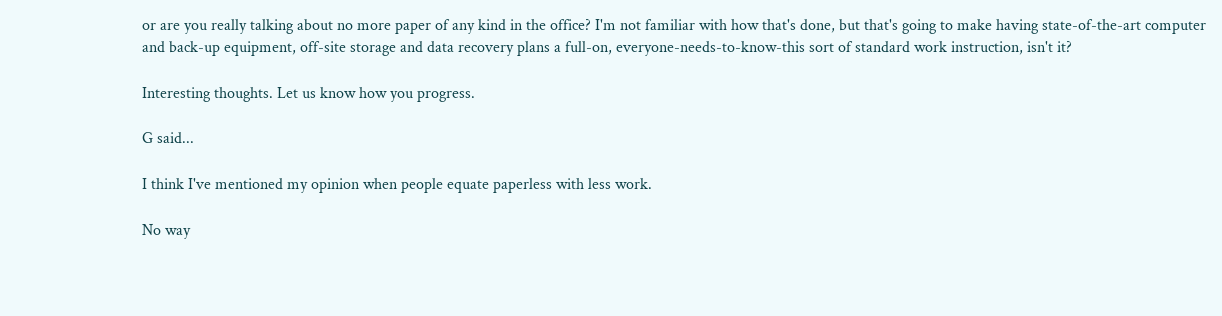or are you really talking about no more paper of any kind in the office? I'm not familiar with how that's done, but that's going to make having state-of-the-art computer and back-up equipment, off-site storage and data recovery plans a full-on, everyone-needs-to-know-this sort of standard work instruction, isn't it?

Interesting thoughts. Let us know how you progress.

G said...

I think I've mentioned my opinion when people equate paperless with less work.

No way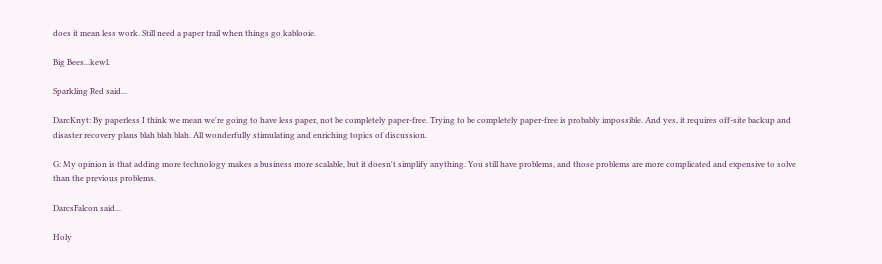does it mean less work. Still need a paper trail when things go kablooie.

Big Bees...kewl.

Sparkling Red said...

DarcKnyt: By paperless I think we mean we're going to have less paper, not be completely paper-free. Trying to be completely paper-free is probably impossible. And yes, it requires off-site backup and disaster recovery plans blah blah blah. All wonderfully stimulating and enriching topics of discussion.

G: My opinion is that adding more technology makes a business more scalable, but it doesn't simplify anything. You still have problems, and those problems are more complicated and expensive to solve than the previous problems.

DarcsFalcon said...

Holy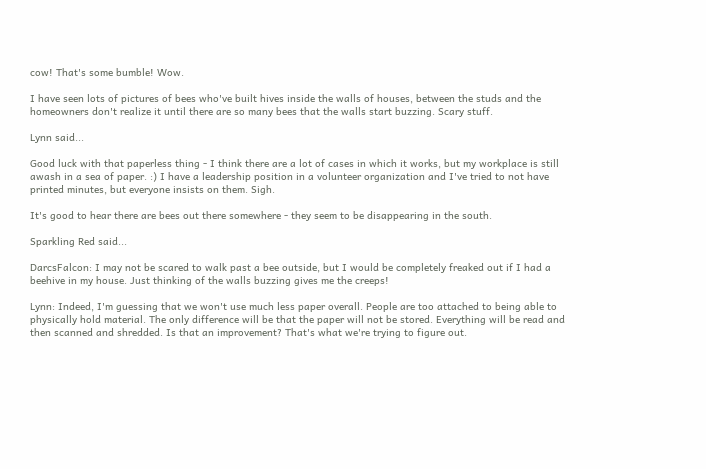cow! That's some bumble! Wow.

I have seen lots of pictures of bees who've built hives inside the walls of houses, between the studs and the homeowners don't realize it until there are so many bees that the walls start buzzing. Scary stuff.

Lynn said...

Good luck with that paperless thing - I think there are a lot of cases in which it works, but my workplace is still awash in a sea of paper. :) I have a leadership position in a volunteer organization and I've tried to not have printed minutes, but everyone insists on them. Sigh.

It's good to hear there are bees out there somewhere - they seem to be disappearing in the south.

Sparkling Red said...

DarcsFalcon: I may not be scared to walk past a bee outside, but I would be completely freaked out if I had a beehive in my house. Just thinking of the walls buzzing gives me the creeps!

Lynn: Indeed, I'm guessing that we won't use much less paper overall. People are too attached to being able to physically hold material. The only difference will be that the paper will not be stored. Everything will be read and then scanned and shredded. Is that an improvement? That's what we're trying to figure out.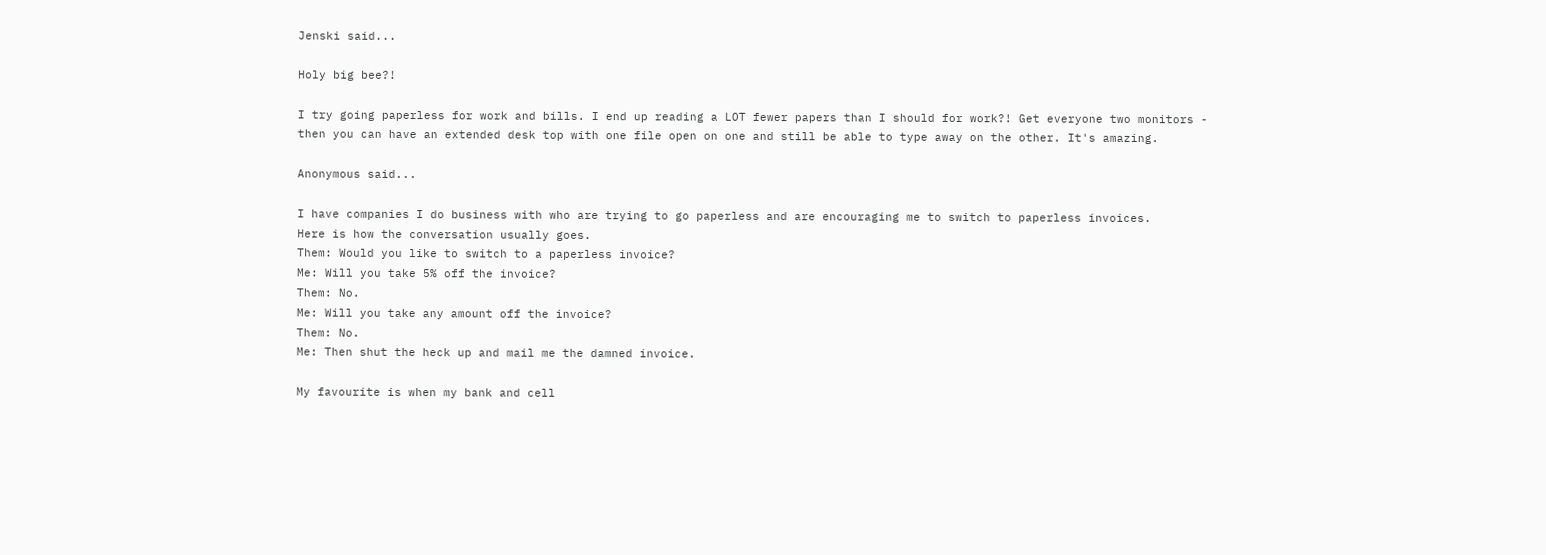Jenski said...

Holy big bee?!

I try going paperless for work and bills. I end up reading a LOT fewer papers than I should for work?! Get everyone two monitors - then you can have an extended desk top with one file open on one and still be able to type away on the other. It's amazing.

Anonymous said...

I have companies I do business with who are trying to go paperless and are encouraging me to switch to paperless invoices.
Here is how the conversation usually goes.
Them: Would you like to switch to a paperless invoice?
Me: Will you take 5% off the invoice?
Them: No.
Me: Will you take any amount off the invoice?
Them: No.
Me: Then shut the heck up and mail me the damned invoice.

My favourite is when my bank and cell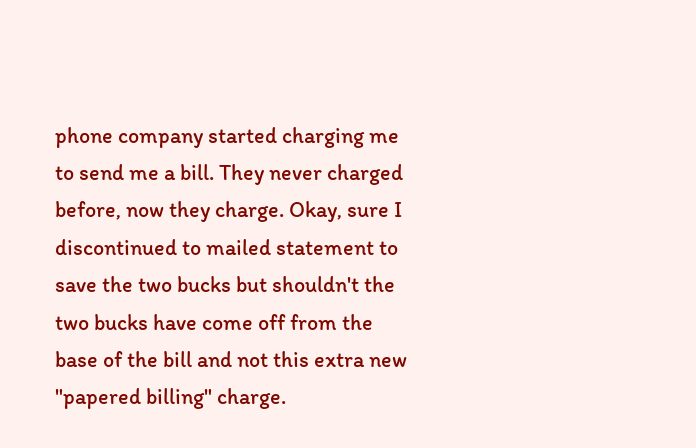phone company started charging me to send me a bill. They never charged before, now they charge. Okay, sure I discontinued to mailed statement to save the two bucks but shouldn't the two bucks have come off from the base of the bill and not this extra new "papered billing" charge.